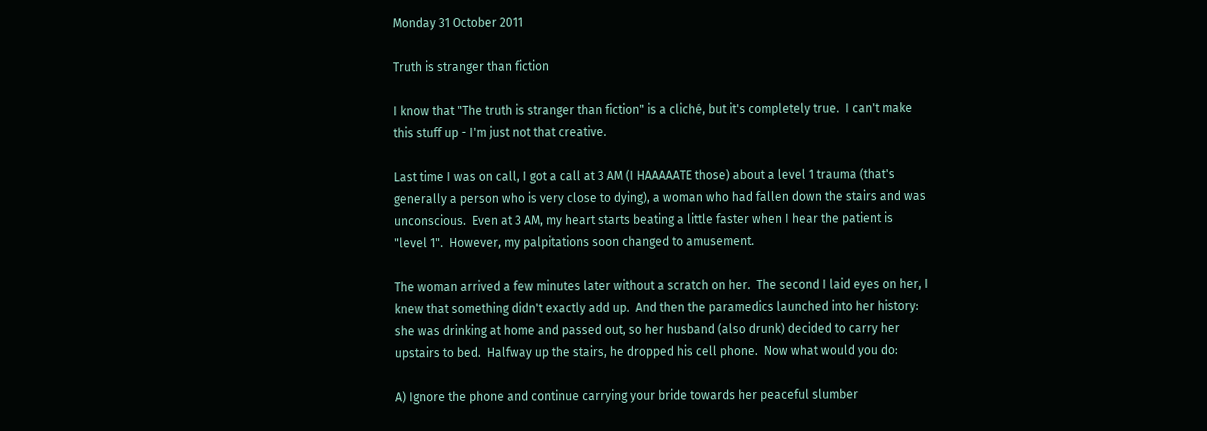Monday 31 October 2011

Truth is stranger than fiction

I know that "The truth is stranger than fiction" is a cliché, but it's completely true.  I can't make this stuff up - I'm just not that creative.

Last time I was on call, I got a call at 3 AM (I HAAAAATE those) about a level 1 trauma (that's generally a person who is very close to dying), a woman who had fallen down the stairs and was unconscious.  Even at 3 AM, my heart starts beating a little faster when I hear the patient is "level 1".  However, my palpitations soon changed to amusement.

The woman arrived a few minutes later without a scratch on her.  The second I laid eyes on her, I knew that something didn't exactly add up.  And then the paramedics launched into her history: she was drinking at home and passed out, so her husband (also drunk) decided to carry her upstairs to bed.  Halfway up the stairs, he dropped his cell phone.  Now what would you do:

A) Ignore the phone and continue carrying your bride towards her peaceful slumber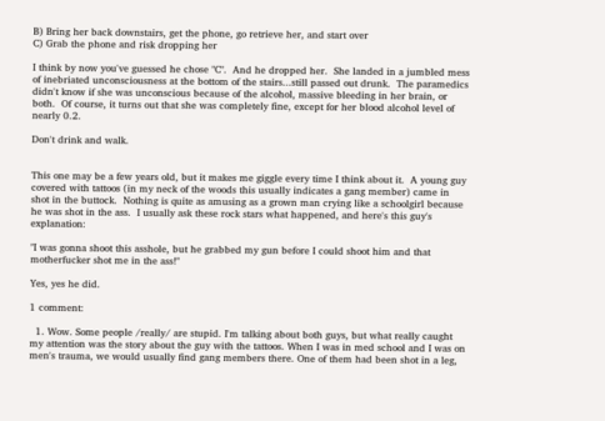B) Bring her back downstairs, get the phone, go retrieve her, and start over
C) Grab the phone and risk dropping her

I think by now you've guessed he chose "C".  And he dropped her.  She landed in a jumbled mess of inebriated unconsciousness at the bottom of the stairs...still passed out drunk.  The paramedics didn't know if she was unconscious because of the alcohol, massive bleeding in her brain, or both.  Of course, it turns out that she was completely fine, except for her blood alcohol level of nearly 0.2.

Don't drink and walk.


This one may be a few years old, but it makes me giggle every time I think about it.  A young guy covered with tattoos (in my neck of the woods this usually indicates a gang member) came in shot in the buttock.  Nothing is quite as amusing as a grown man crying like a schoolgirl because he was shot in the ass.  I usually ask these rock stars what happened, and here's this guy's explanation:

"I was gonna shoot this asshole, but he grabbed my gun before I could shoot him and that motherfucker shot me in the ass!"

Yes, yes he did.

1 comment:

  1. Wow. Some people /really/ are stupid. I'm talking about both guys, but what really caught my attention was the story about the guy with the tattoos. When I was in med school and I was on men's trauma, we would usually find gang members there. One of them had been shot in a leg,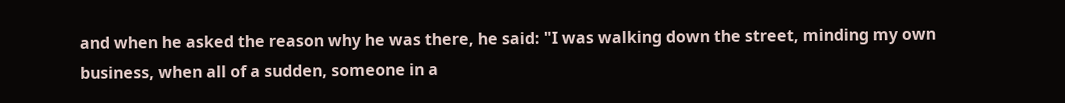and when he asked the reason why he was there, he said: "I was walking down the street, minding my own business, when all of a sudden, someone in a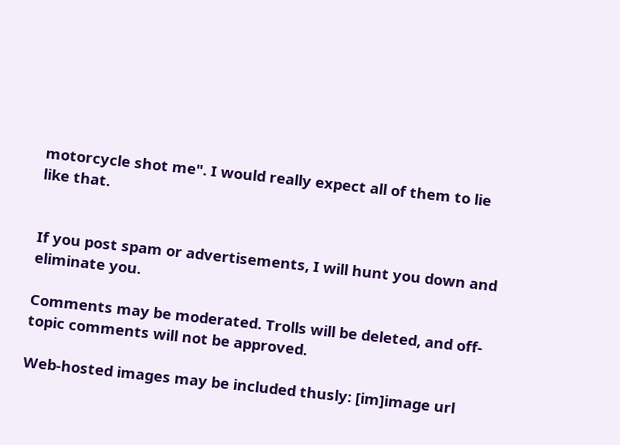motorcycle shot me". I would really expect all of them to lie like that.


If you post spam or advertisements, I will hunt you down and eliminate you.

Comments may be moderated. Trolls will be deleted, and off-topic comments will not be approved.

Web-hosted images may be included thusly: [im]image url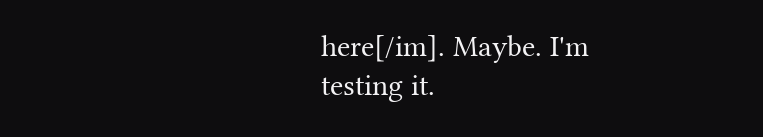here[/im]. Maybe. I'm testing it.